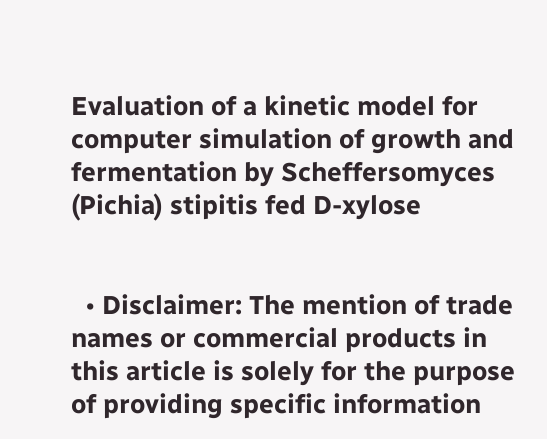Evaluation of a kinetic model for computer simulation of growth and fermentation by Scheffersomyces (Pichia) stipitis fed D-xylose


  • Disclaimer: The mention of trade names or commercial products in this article is solely for the purpose of providing specific information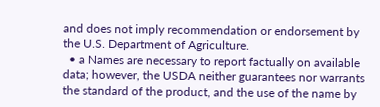and does not imply recommendation or endorsement by the U.S. Department of Agriculture.
  • a Names are necessary to report factually on available data; however, the USDA neither guarantees nor warrants the standard of the product, and the use of the name by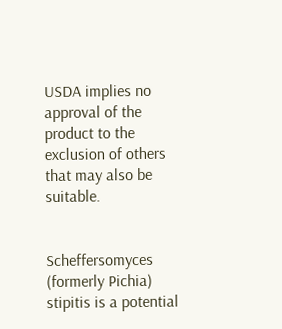USDA implies no approval of the product to the exclusion of others that may also be suitable.


Scheffersomyces (formerly Pichia) stipitis is a potential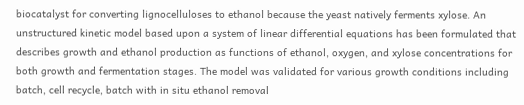biocatalyst for converting lignocelluloses to ethanol because the yeast natively ferments xylose. An unstructured kinetic model based upon a system of linear differential equations has been formulated that describes growth and ethanol production as functions of ethanol, oxygen, and xylose concentrations for both growth and fermentation stages. The model was validated for various growth conditions including batch, cell recycle, batch with in situ ethanol removal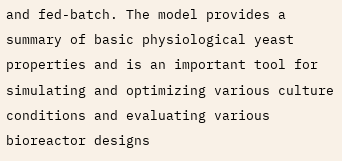and fed-batch. The model provides a summary of basic physiological yeast properties and is an important tool for simulating and optimizing various culture conditions and evaluating various bioreactor designs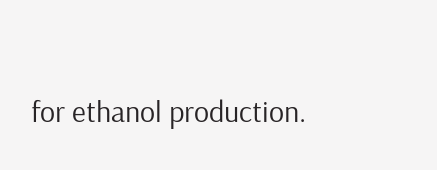for ethanol production.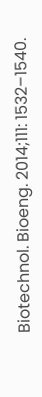Biotechnol. Bioeng. 2014;111: 1532–1540.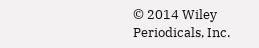© 2014 Wiley Periodicals, Inc.